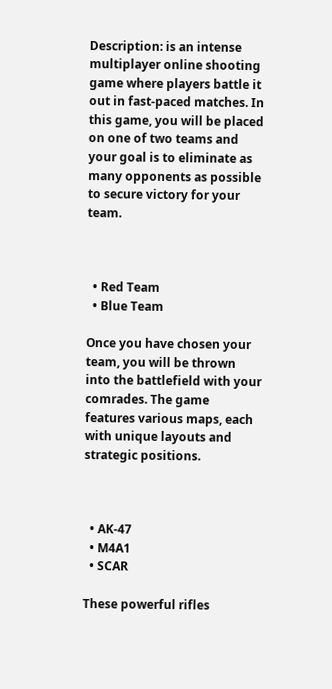Description: is an intense multiplayer online shooting game where players battle it out in fast-paced matches. In this game, you will be placed on one of two teams and your goal is to eliminate as many opponents as possible to secure victory for your team.



  • Red Team
  • Blue Team

Once you have chosen your team, you will be thrown into the battlefield with your comrades. The game features various maps, each with unique layouts and strategic positions.



  • AK-47
  • M4A1
  • SCAR

These powerful rifles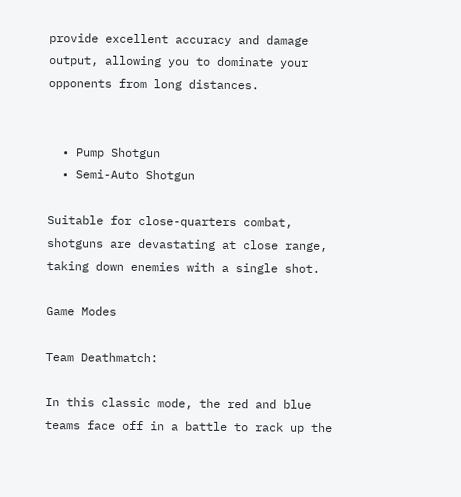provide excellent accuracy and damage output, allowing you to dominate your opponents from long distances.


  • Pump Shotgun
  • Semi-Auto Shotgun

Suitable for close-quarters combat, shotguns are devastating at close range, taking down enemies with a single shot.

Game Modes

Team Deathmatch:

In this classic mode, the red and blue teams face off in a battle to rack up the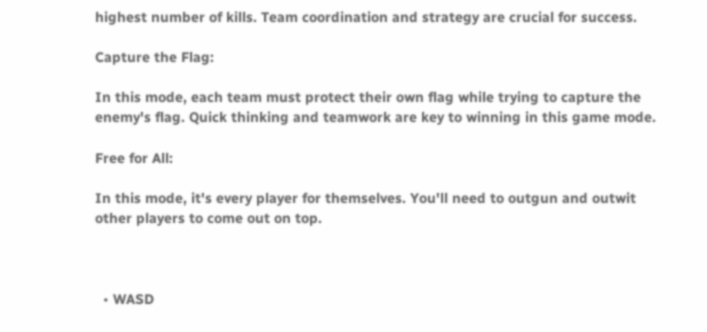highest number of kills. Team coordination and strategy are crucial for success.

Capture the Flag:

In this mode, each team must protect their own flag while trying to capture the enemy's flag. Quick thinking and teamwork are key to winning in this game mode.

Free for All:

In this mode, it's every player for themselves. You'll need to outgun and outwit other players to come out on top.



  • WASD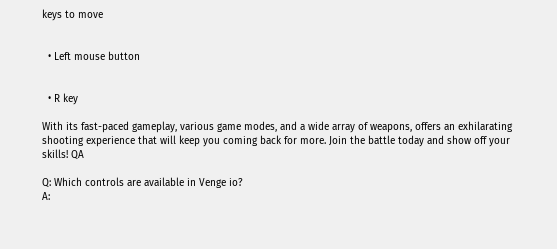keys to move


  • Left mouse button


  • R key

With its fast-paced gameplay, various game modes, and a wide array of weapons, offers an exhilarating shooting experience that will keep you coming back for more. Join the battle today and show off your skills! QA

Q: Which controls are available in Venge io?
A: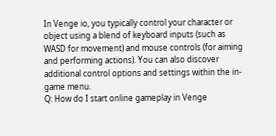In Venge io, you typically control your character or object using a blend of keyboard inputs (such as WASD for movement) and mouse controls (for aiming and performing actions). You can also discover additional control options and settings within the in-game menu.
Q: How do I start online gameplay in Venge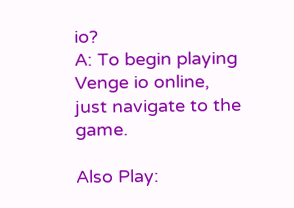io?
A: To begin playing Venge io online, just navigate to the game.

Also Play: